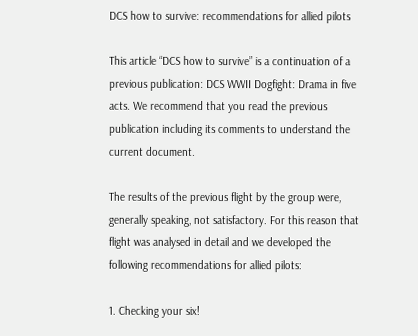DCS how to survive: recommendations for allied pilots

This article “DCS how to survive” is a continuation of a previous publication: DCS WWII Dogfight: Drama in five acts. We recommend that you read the previous publication including its comments to understand the current document.

The results of the previous flight by the group were, generally speaking, not satisfactory. For this reason that flight was analysed in detail and we developed the following recommendations for allied pilots:

1. Checking your six!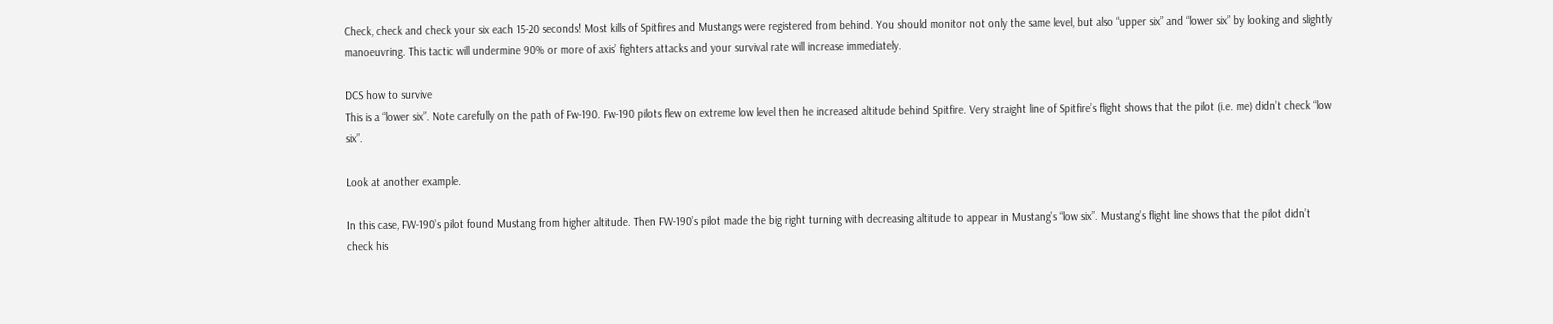Check, check and check your six each 15-20 seconds! Most kills of Spitfires and Mustangs were registered from behind. You should monitor not only the same level, but also “upper six” and “lower six” by looking and slightly manoeuvring. This tactic will undermine 90% or more of axis’ fighters attacks and your survival rate will increase immediately.

DCS how to survive
This is a “lower six”. Note carefully on the path of Fw-190. Fw-190 pilots flew on extreme low level then he increased altitude behind Spitfire. Very straight line of Spitfire’s flight shows that the pilot (i.e. me) didn’t check “low six”.

Look at another example.

In this case, FW-190’s pilot found Mustang from higher altitude. Then FW-190’s pilot made the big right turning with decreasing altitude to appear in Mustang’s “low six”. Mustang’s flight line shows that the pilot didn’t check his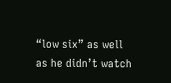“low six” as well as he didn’t watch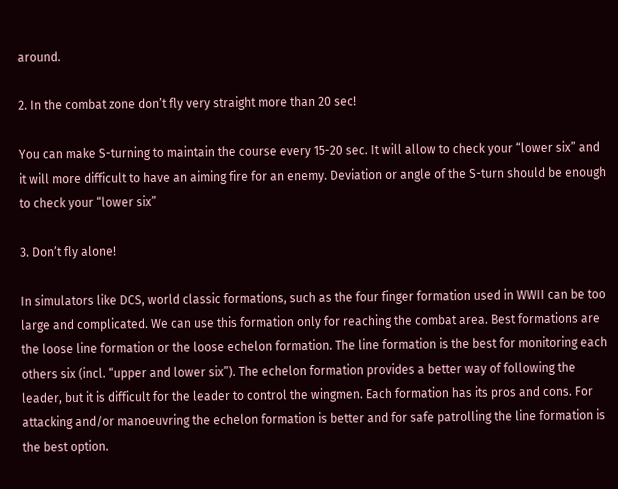around.

2. In the combat zone don’t fly very straight more than 20 sec!

You can make S-turning to maintain the course every 15-20 sec. It will allow to check your “lower six” and it will more difficult to have an aiming fire for an enemy. Deviation or angle of the S-turn should be enough to check your “lower six”

3. Don’t fly alone!

In simulators like DCS, world classic formations, such as the four finger formation used in WWII can be too large and complicated. We can use this formation only for reaching the combat area. Best formations are the loose line formation or the loose echelon formation. The line formation is the best for monitoring each others six (incl. “upper and lower six”). The echelon formation provides a better way of following the leader, but it is difficult for the leader to control the wingmen. Each formation has its pros and cons. For attacking and/or manoeuvring the echelon formation is better and for safe patrolling the line formation is the best option.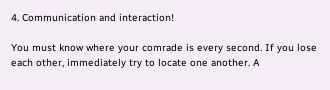4. Communication and interaction!

You must know where your comrade is every second. If you lose each other, immediately try to locate one another. A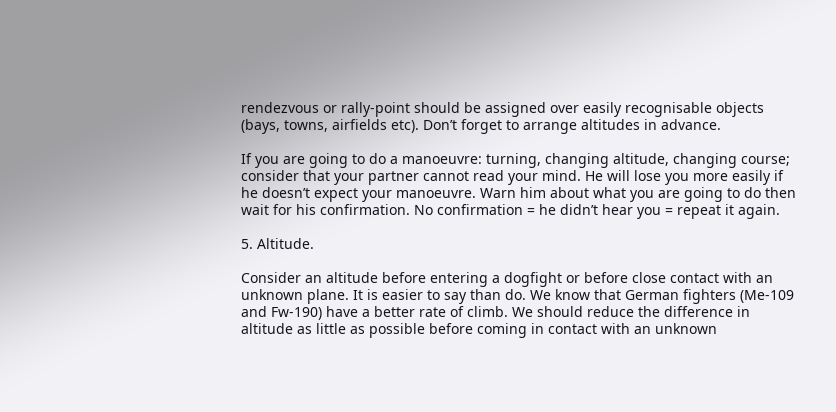rendezvous or rally-point should be assigned over easily recognisable objects (bays, towns, airfields etc). Don’t forget to arrange altitudes in advance.

If you are going to do a manoeuvre: turning, changing altitude, changing course; consider that your partner cannot read your mind. He will lose you more easily if he doesn’t expect your manoeuvre. Warn him about what you are going to do then wait for his confirmation. No confirmation = he didn’t hear you = repeat it again.

5. Altitude.

Consider an altitude before entering a dogfight or before close contact with an unknown plane. It is easier to say than do. We know that German fighters (Me-109 and Fw-190) have a better rate of climb. We should reduce the difference in altitude as little as possible before coming in contact with an unknown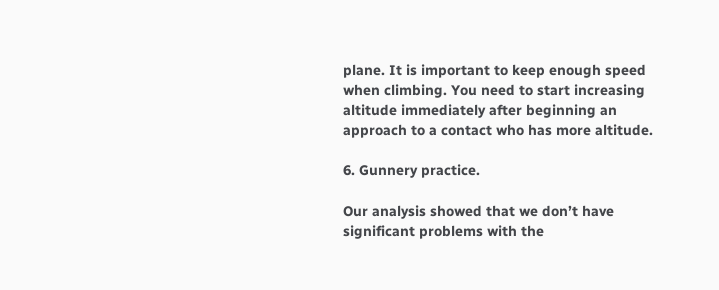plane. It is important to keep enough speed when climbing. You need to start increasing altitude immediately after beginning an approach to a contact who has more altitude.

6. Gunnery practice.

Our analysis showed that we don’t have significant problems with the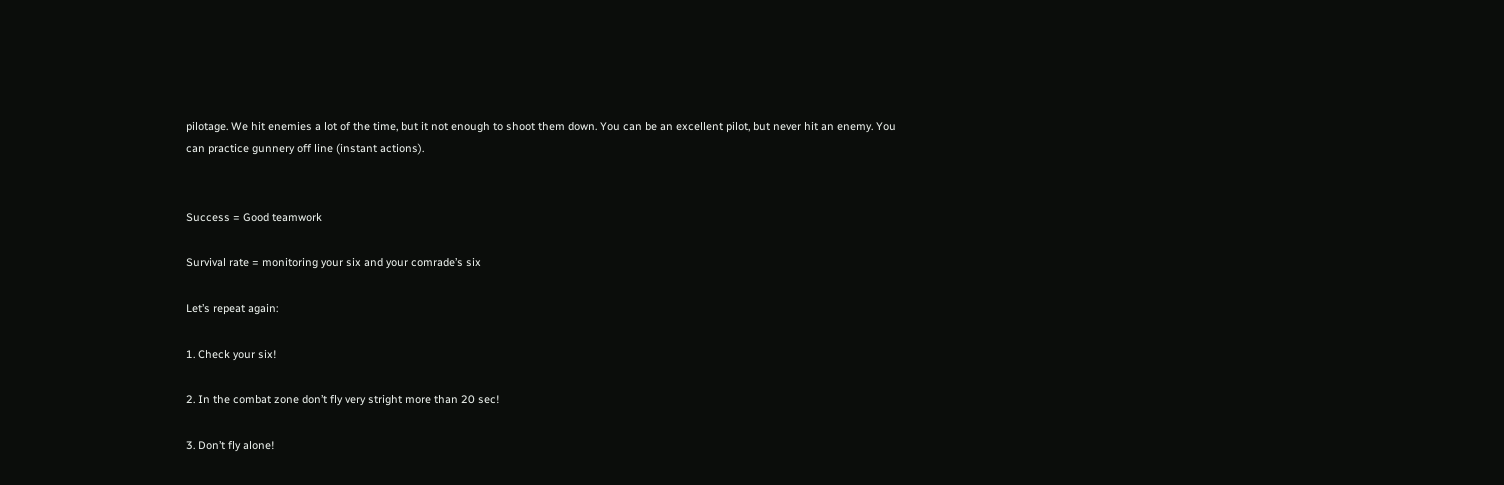pilotage. We hit enemies a lot of the time, but it not enough to shoot them down. You can be an excellent pilot, but never hit an enemy. You can practice gunnery off line (instant actions).


Success = Good teamwork

Survival rate = monitoring your six and your comrade’s six

Let’s repeat again:

1. Check your six!

2. In the combat zone don’t fly very stright more than 20 sec!

3. Don’t fly alone!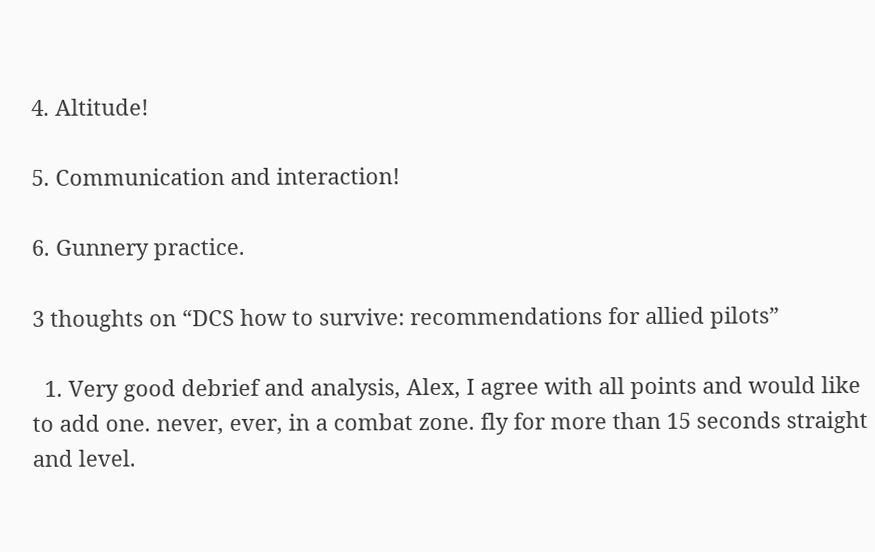4. Altitude!

5. Communication and interaction!

6. Gunnery practice.

3 thoughts on “DCS how to survive: recommendations for allied pilots”

  1. Very good debrief and analysis, Alex, I agree with all points and would like to add one. never, ever, in a combat zone. fly for more than 15 seconds straight and level.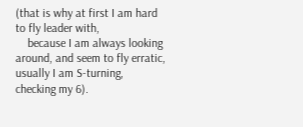(that is why at first I am hard to fly leader with,
    because I am always looking around, and seem to fly erratic, usually I am S-turning, checking my 6).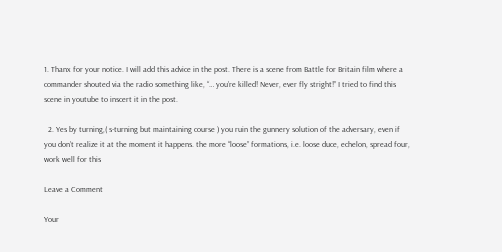1. Thanx for your notice. I will add this advice in the post. There is a scene from Battle for Britain film where a commander shouted via the radio something like, “… you’re killed! Never, ever fly stright!” I tried to find this scene in youtube to inscert it in the post.

  2. Yes by turning,( s-turning but maintaining course ) you ruin the gunnery solution of the adversary, even if you don’t realize it at the moment it happens. the more “loose” formations, i.e. loose duce, echelon, spread four, work well for this

Leave a Comment

Your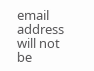email address will not be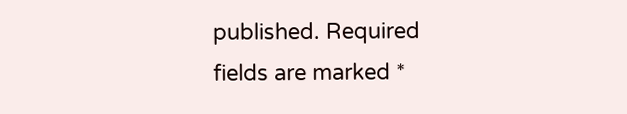published. Required fields are marked *